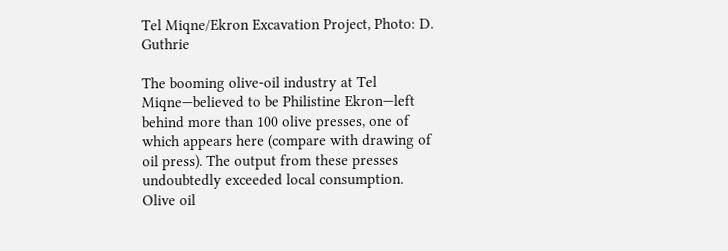Tel Miqne/Ekron Excavation Project, Photo: D. Guthrie

The booming olive-oil industry at Tel Miqne—believed to be Philistine Ekron—left behind more than 100 olive presses, one of which appears here (compare with drawing of oil press). The output from these presses undoubtedly exceeded local consumption. Olive oil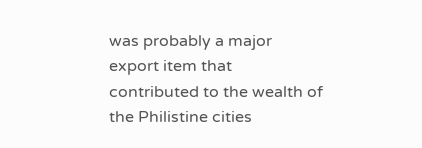was probably a major export item that contributed to the wealth of the Philistine cities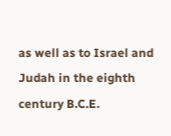as well as to Israel and Judah in the eighth century B.C.E.